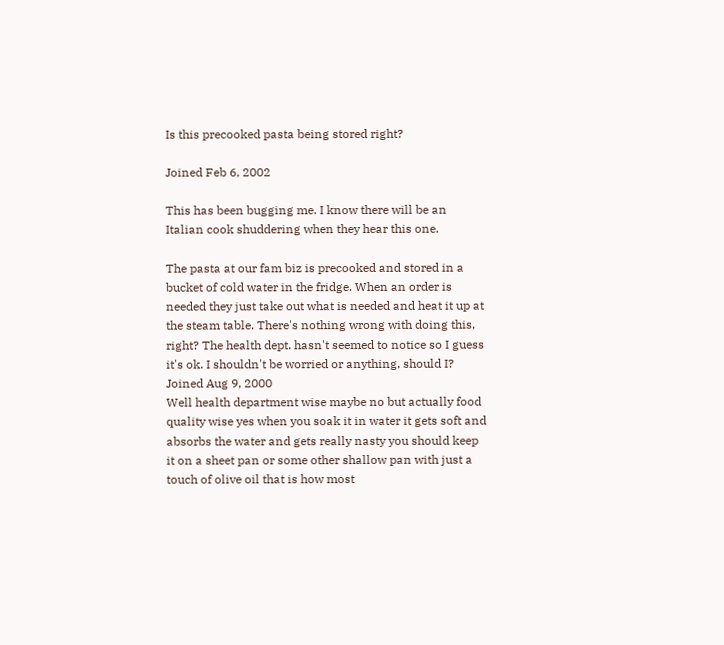Is this precooked pasta being stored right?

Joined Feb 6, 2002

This has been bugging me. I know there will be an Italian cook shuddering when they hear this one.

The pasta at our fam biz is precooked and stored in a bucket of cold water in the fridge. When an order is needed they just take out what is needed and heat it up at the steam table. There's nothing wrong with doing this, right? The health dept. hasn't seemed to notice so I guess it's ok. I shouldn't be worried or anything, should I?
Joined Aug 9, 2000
Well health department wise maybe no but actually food quality wise yes when you soak it in water it gets soft and absorbs the water and gets really nasty you should keep it on a sheet pan or some other shallow pan with just a touch of olive oil that is how most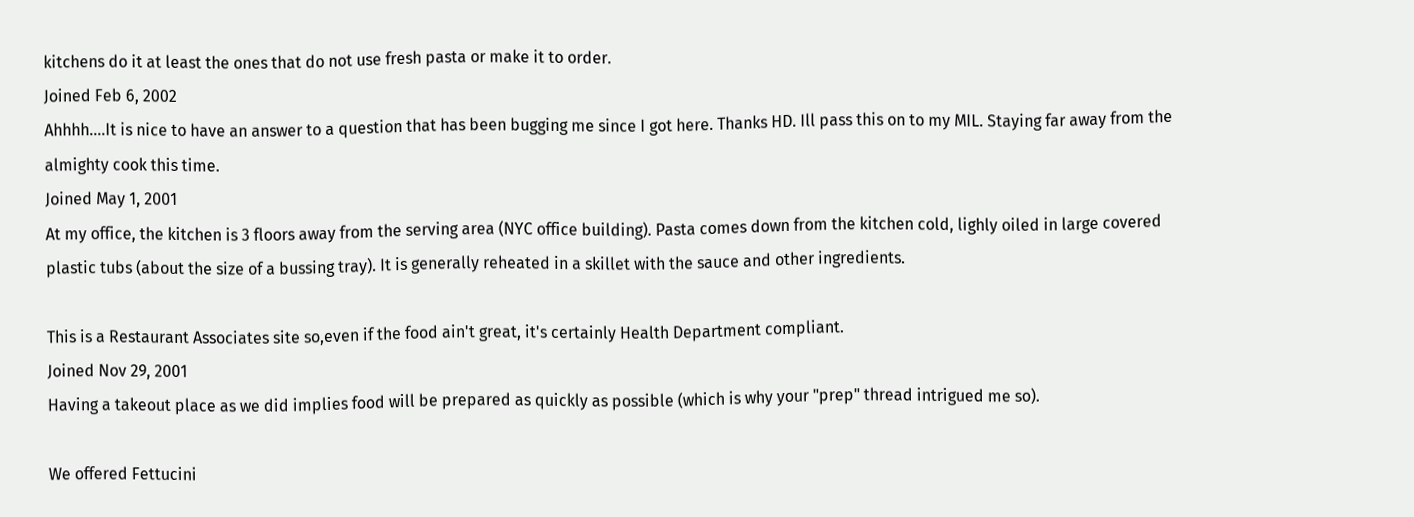kitchens do it at least the ones that do not use fresh pasta or make it to order.
Joined Feb 6, 2002
Ahhhh....It is nice to have an answer to a question that has been bugging me since I got here. Thanks HD. Ill pass this on to my MIL. Staying far away from the almighty cook this time.
Joined May 1, 2001
At my office, the kitchen is 3 floors away from the serving area (NYC office building). Pasta comes down from the kitchen cold, lighly oiled in large covered plastic tubs (about the size of a bussing tray). It is generally reheated in a skillet with the sauce and other ingredients.

This is a Restaurant Associates site so,even if the food ain't great, it's certainly Health Department compliant.
Joined Nov 29, 2001
Having a takeout place as we did implies food will be prepared as quickly as possible (which is why your "prep" thread intrigued me so).

We offered Fettucini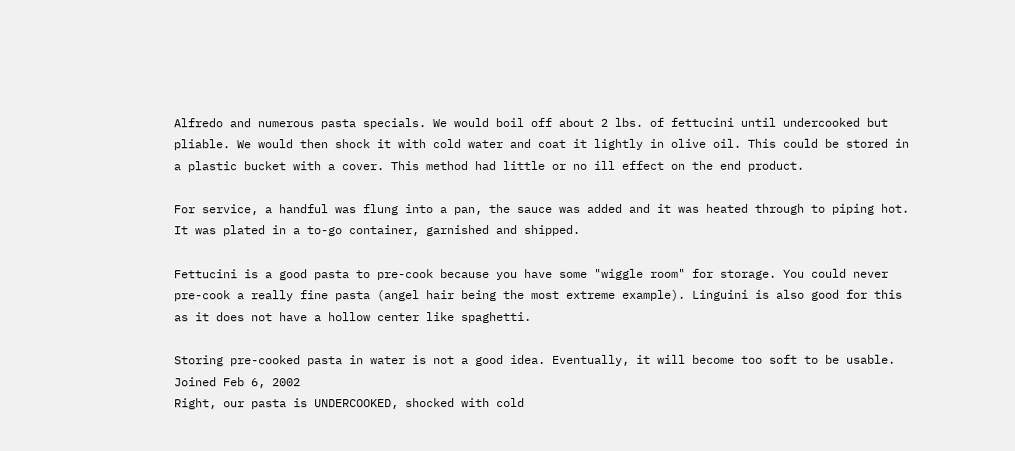Alfredo and numerous pasta specials. We would boil off about 2 lbs. of fettucini until undercooked but pliable. We would then shock it with cold water and coat it lightly in olive oil. This could be stored in a plastic bucket with a cover. This method had little or no ill effect on the end product.

For service, a handful was flung into a pan, the sauce was added and it was heated through to piping hot. It was plated in a to-go container, garnished and shipped.

Fettucini is a good pasta to pre-cook because you have some "wiggle room" for storage. You could never pre-cook a really fine pasta (angel hair being the most extreme example). Linguini is also good for this as it does not have a hollow center like spaghetti.

Storing pre-cooked pasta in water is not a good idea. Eventually, it will become too soft to be usable.
Joined Feb 6, 2002
Right, our pasta is UNDERCOOKED, shocked with cold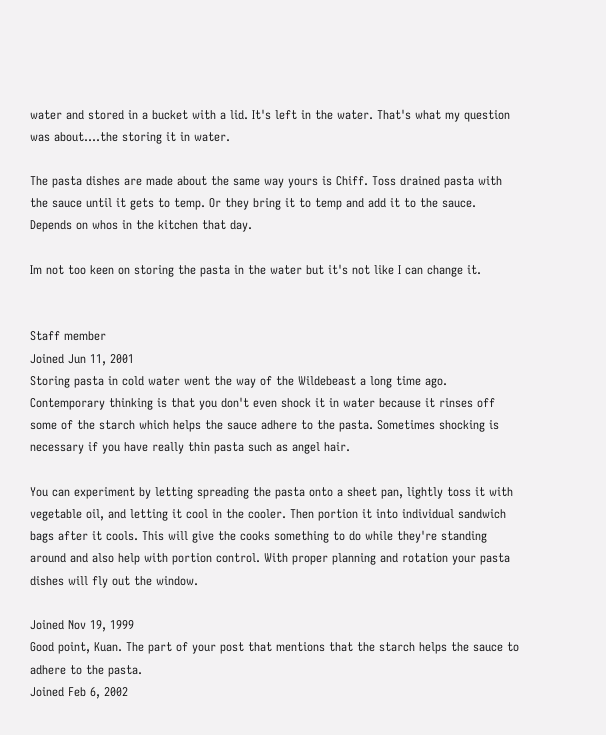water and stored in a bucket with a lid. It's left in the water. That's what my question was about....the storing it in water.

The pasta dishes are made about the same way yours is Chiff. Toss drained pasta with the sauce until it gets to temp. Or they bring it to temp and add it to the sauce. Depends on whos in the kitchen that day.

Im not too keen on storing the pasta in the water but it's not like I can change it.


Staff member
Joined Jun 11, 2001
Storing pasta in cold water went the way of the Wildebeast a long time ago. Contemporary thinking is that you don't even shock it in water because it rinses off some of the starch which helps the sauce adhere to the pasta. Sometimes shocking is necessary if you have really thin pasta such as angel hair.

You can experiment by letting spreading the pasta onto a sheet pan, lightly toss it with vegetable oil, and letting it cool in the cooler. Then portion it into individual sandwich bags after it cools. This will give the cooks something to do while they're standing around and also help with portion control. With proper planning and rotation your pasta dishes will fly out the window.

Joined Nov 19, 1999
Good point, Kuan. The part of your post that mentions that the starch helps the sauce to adhere to the pasta.
Joined Feb 6, 2002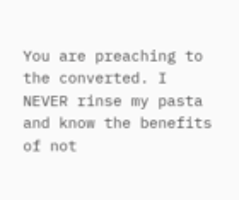You are preaching to the converted. I NEVER rinse my pasta and know the benefits of not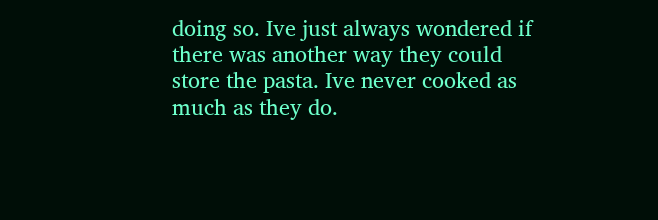doing so. Ive just always wondered if there was another way they could store the pasta. Ive never cooked as much as they do.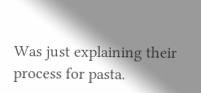Was just explaining their process for pasta.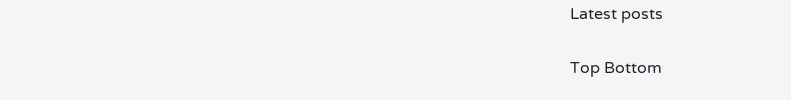Latest posts

Top Bottom